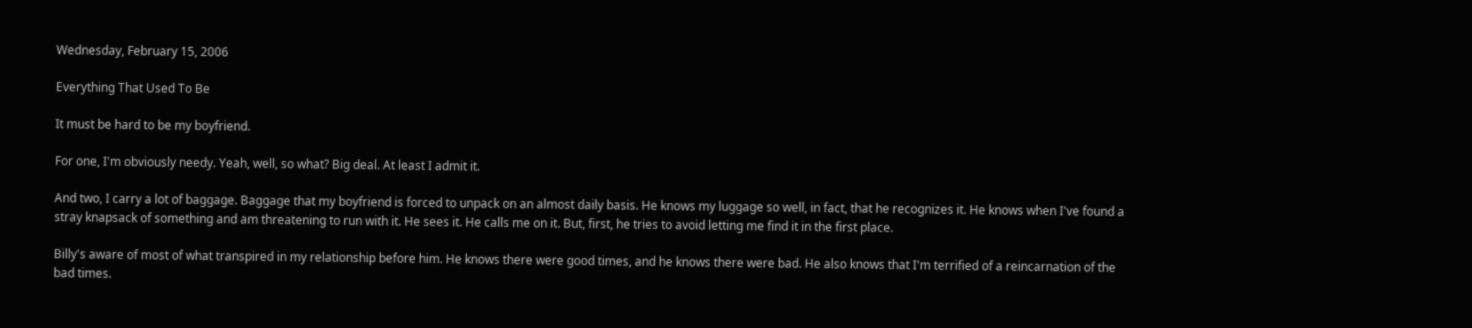Wednesday, February 15, 2006

Everything That Used To Be

It must be hard to be my boyfriend.

For one, I'm obviously needy. Yeah, well, so what? Big deal. At least I admit it.

And two, I carry a lot of baggage. Baggage that my boyfriend is forced to unpack on an almost daily basis. He knows my luggage so well, in fact, that he recognizes it. He knows when I've found a stray knapsack of something and am threatening to run with it. He sees it. He calls me on it. But, first, he tries to avoid letting me find it in the first place.

Billy's aware of most of what transpired in my relationship before him. He knows there were good times, and he knows there were bad. He also knows that I'm terrified of a reincarnation of the bad times.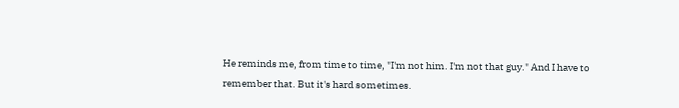He reminds me, from time to time, "I'm not him. I'm not that guy." And I have to remember that. But it's hard sometimes.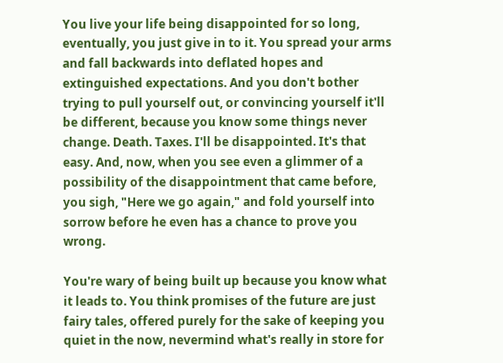You live your life being disappointed for so long, eventually, you just give in to it. You spread your arms and fall backwards into deflated hopes and extinguished expectations. And you don't bother trying to pull yourself out, or convincing yourself it'll be different, because you know some things never change. Death. Taxes. I'll be disappointed. It's that easy. And, now, when you see even a glimmer of a possibility of the disappointment that came before, you sigh, "Here we go again," and fold yourself into sorrow before he even has a chance to prove you wrong.

You're wary of being built up because you know what it leads to. You think promises of the future are just fairy tales, offered purely for the sake of keeping you quiet in the now, nevermind what's really in store for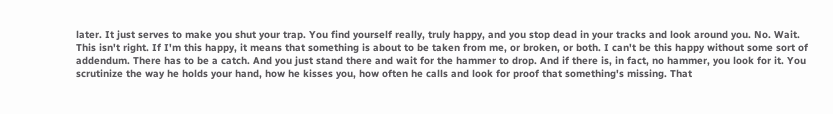later. It just serves to make you shut your trap. You find yourself really, truly happy, and you stop dead in your tracks and look around you. No. Wait. This isn't right. If I'm this happy, it means that something is about to be taken from me, or broken, or both. I can't be this happy without some sort of addendum. There has to be a catch. And you just stand there and wait for the hammer to drop. And if there is, in fact, no hammer, you look for it. You scrutinize the way he holds your hand, how he kisses you, how often he calls and look for proof that something's missing. That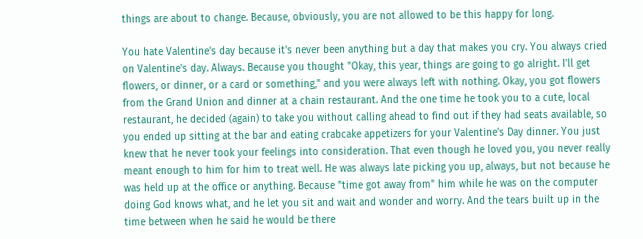things are about to change. Because, obviously, you are not allowed to be this happy for long.

You hate Valentine's day because it's never been anything but a day that makes you cry. You always cried on Valentine's day. Always. Because you thought "Okay, this year, things are going to go alright. I'll get flowers, or dinner, or a card or something," and you were always left with nothing. Okay, you got flowers from the Grand Union and dinner at a chain restaurant. And the one time he took you to a cute, local restaurant, he decided (again) to take you without calling ahead to find out if they had seats available, so you ended up sitting at the bar and eating crabcake appetizers for your Valentine's Day dinner. You just knew that he never took your feelings into consideration. That even though he loved you, you never really meant enough to him for him to treat well. He was always late picking you up, always, but not because he was held up at the office or anything. Because "time got away from" him while he was on the computer doing God knows what, and he let you sit and wait and wonder and worry. And the tears built up in the time between when he said he would be there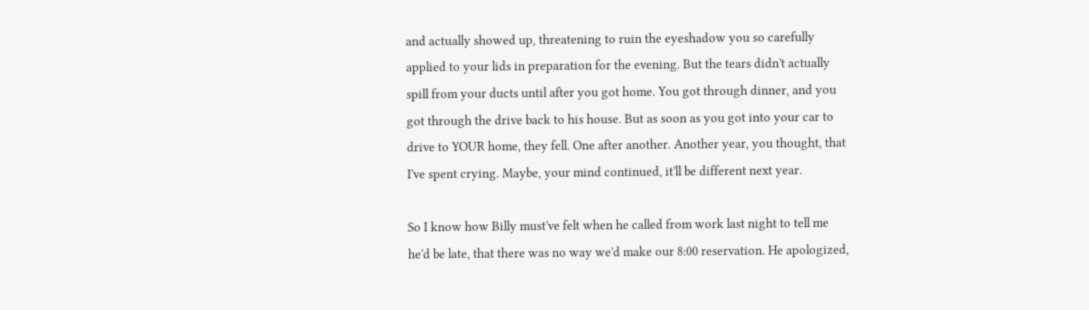and actually showed up, threatening to ruin the eyeshadow you so carefully applied to your lids in preparation for the evening. But the tears didn't actually spill from your ducts until after you got home. You got through dinner, and you got through the drive back to his house. But as soon as you got into your car to drive to YOUR home, they fell. One after another. Another year, you thought, that I've spent crying. Maybe, your mind continued, it'll be different next year.

So I know how Billy must've felt when he called from work last night to tell me he'd be late, that there was no way we'd make our 8:00 reservation. He apologized,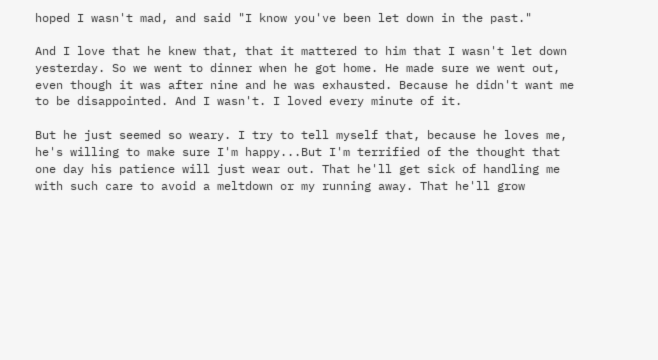hoped I wasn't mad, and said "I know you've been let down in the past."

And I love that he knew that, that it mattered to him that I wasn't let down yesterday. So we went to dinner when he got home. He made sure we went out, even though it was after nine and he was exhausted. Because he didn't want me to be disappointed. And I wasn't. I loved every minute of it.

But he just seemed so weary. I try to tell myself that, because he loves me, he's willing to make sure I'm happy...But I'm terrified of the thought that one day his patience will just wear out. That he'll get sick of handling me with such care to avoid a meltdown or my running away. That he'll grow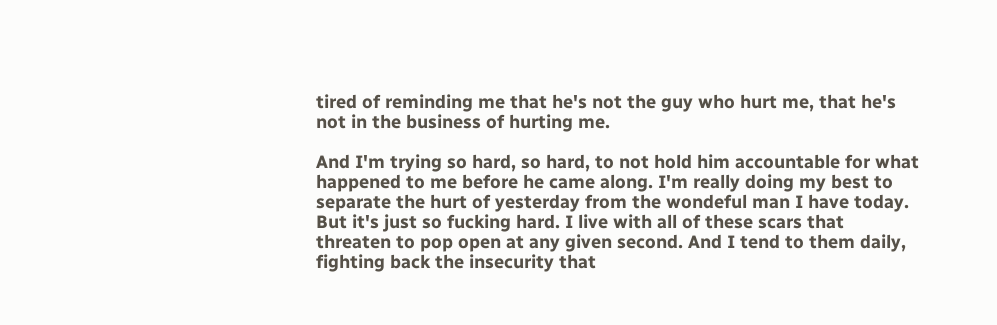tired of reminding me that he's not the guy who hurt me, that he's not in the business of hurting me.

And I'm trying so hard, so hard, to not hold him accountable for what happened to me before he came along. I'm really doing my best to separate the hurt of yesterday from the wondeful man I have today. But it's just so fucking hard. I live with all of these scars that threaten to pop open at any given second. And I tend to them daily, fighting back the insecurity that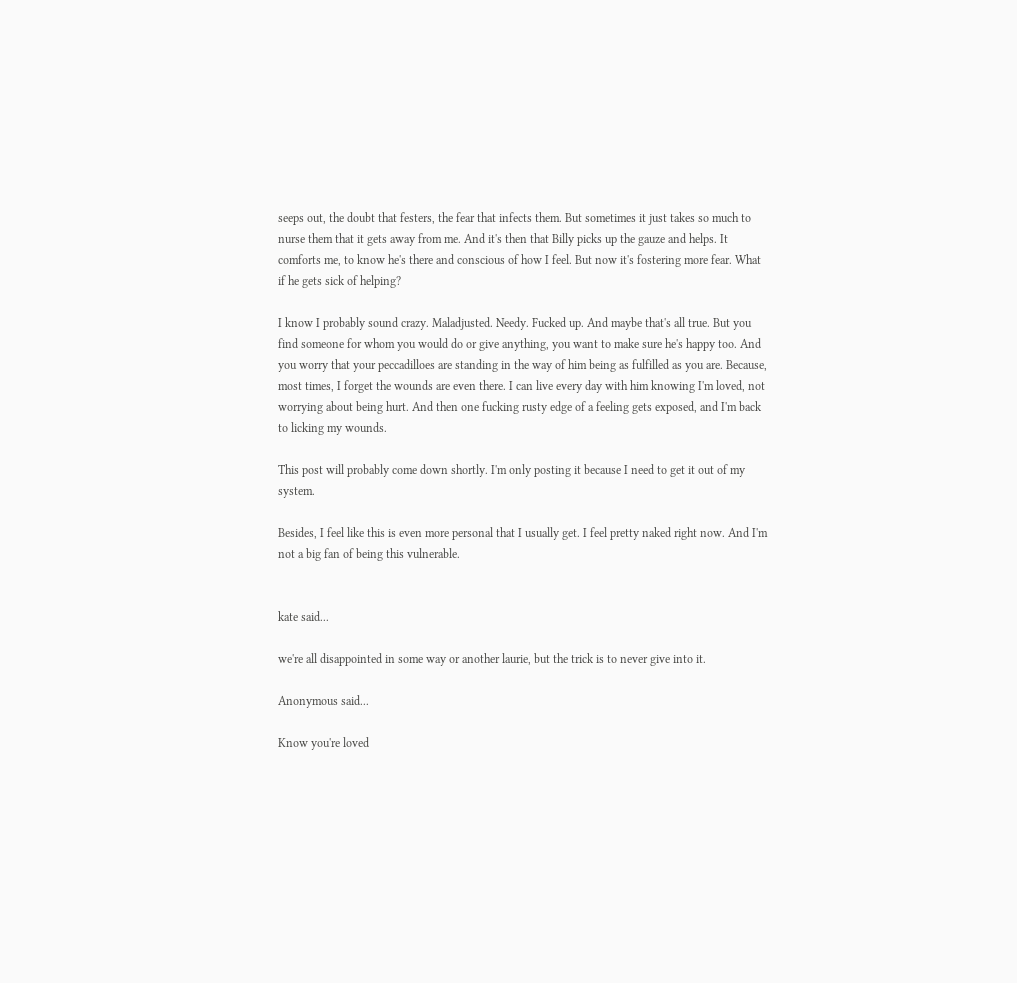seeps out, the doubt that festers, the fear that infects them. But sometimes it just takes so much to nurse them that it gets away from me. And it's then that Billy picks up the gauze and helps. It comforts me, to know he's there and conscious of how I feel. But now it's fostering more fear. What if he gets sick of helping?

I know I probably sound crazy. Maladjusted. Needy. Fucked up. And maybe that's all true. But you find someone for whom you would do or give anything, you want to make sure he's happy too. And you worry that your peccadilloes are standing in the way of him being as fulfilled as you are. Because, most times, I forget the wounds are even there. I can live every day with him knowing I'm loved, not worrying about being hurt. And then one fucking rusty edge of a feeling gets exposed, and I'm back to licking my wounds.

This post will probably come down shortly. I'm only posting it because I need to get it out of my system.

Besides, I feel like this is even more personal that I usually get. I feel pretty naked right now. And I'm not a big fan of being this vulnerable.


kate said...

we're all disappointed in some way or another laurie, but the trick is to never give into it.

Anonymous said...

Know you're loved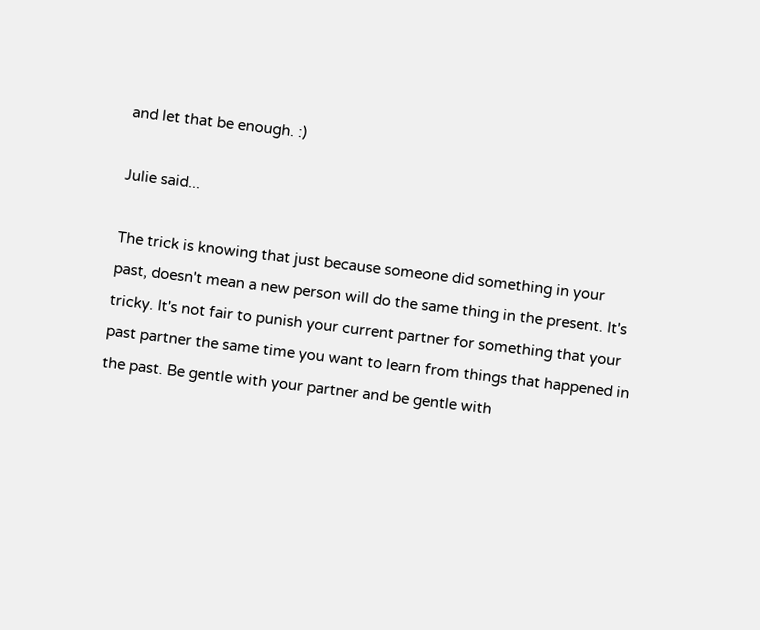and let that be enough. :)

Julie said...

The trick is knowing that just because someone did something in your past, doesn't mean a new person will do the same thing in the present. It's tricky. It's not fair to punish your current partner for something that your past partner the same time you want to learn from things that happened in the past. Be gentle with your partner and be gentle with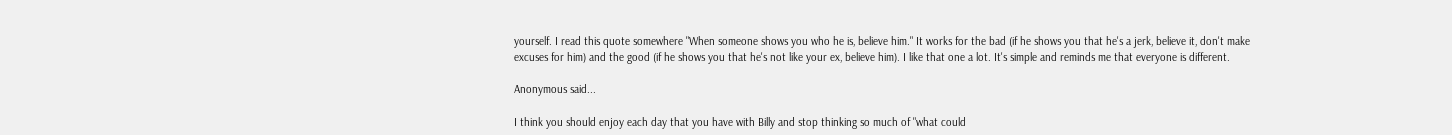yourself. I read this quote somewhere "When someone shows you who he is, believe him." It works for the bad (if he shows you that he's a jerk, believe it, don't make excuses for him) and the good (if he shows you that he's not like your ex, believe him). I like that one a lot. It's simple and reminds me that everyone is different.

Anonymous said...

I think you should enjoy each day that you have with Billy and stop thinking so much of "what could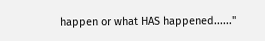happen or what HAS happened......"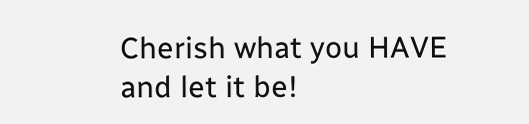Cherish what you HAVE and let it be!